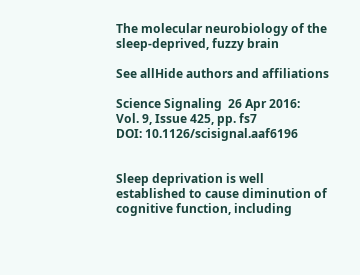The molecular neurobiology of the sleep-deprived, fuzzy brain

See allHide authors and affiliations

Science Signaling  26 Apr 2016:
Vol. 9, Issue 425, pp. fs7
DOI: 10.1126/scisignal.aaf6196


Sleep deprivation is well established to cause diminution of cognitive function, including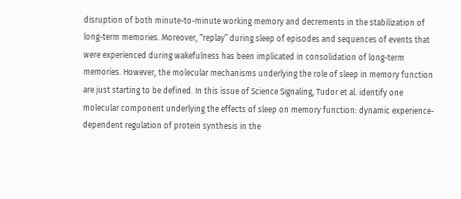disruption of both minute-to-minute working memory and decrements in the stabilization of long-term memories. Moreover, “replay” during sleep of episodes and sequences of events that were experienced during wakefulness has been implicated in consolidation of long-term memories. However, the molecular mechanisms underlying the role of sleep in memory function are just starting to be defined. In this issue of Science Signaling, Tudor et al. identify one molecular component underlying the effects of sleep on memory function: dynamic experience-dependent regulation of protein synthesis in the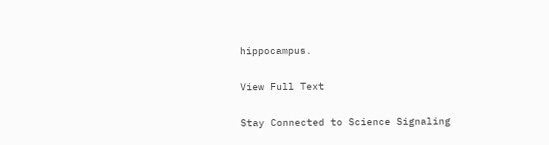hippocampus.

View Full Text

Stay Connected to Science Signaling